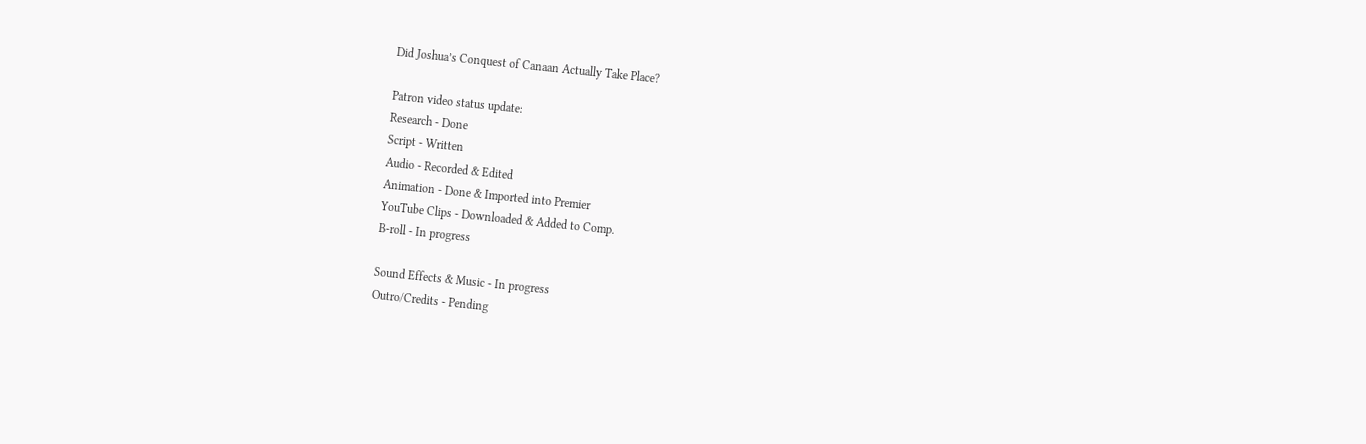Did Joshua’s Conquest of Canaan Actually Take Place?

Patron video status update:
Research - Done
Script - Written
Audio - Recorded & Edited
Animation - Done & Imported into Premier
YouTube Clips - Downloaded & Added to Comp.
B-roll - In progress

Sound Effects & Music - In progress
Outro/Credits - Pending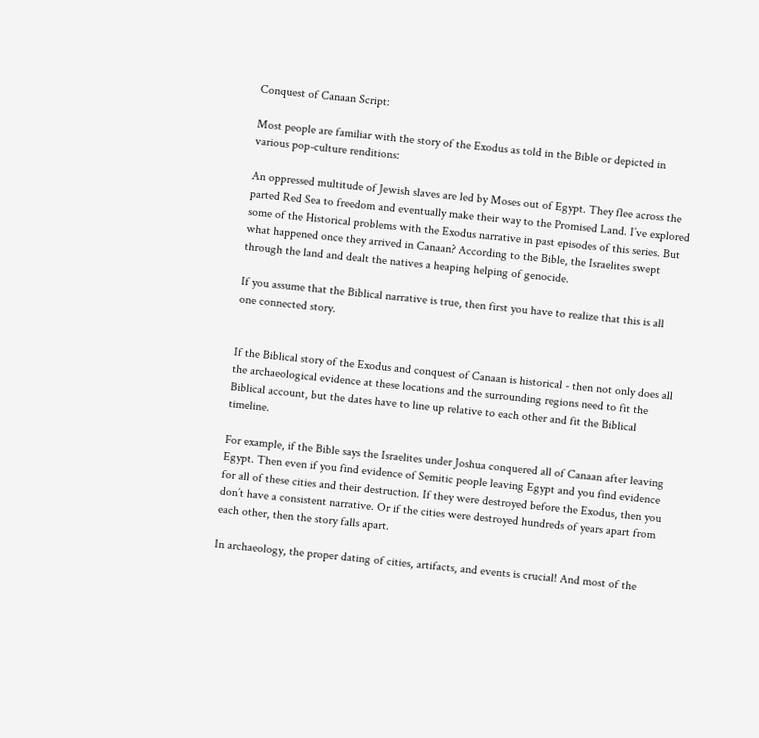Conquest of Canaan Script:

Most people are familiar with the story of the Exodus as told in the Bible or depicted in various pop-culture renditions:

An oppressed multitude of Jewish slaves are led by Moses out of Egypt. They flee across the parted Red Sea to freedom and eventually make their way to the Promised Land. I’ve explored some of the Historical problems with the Exodus narrative in past episodes of this series. But what happened once they arrived in Canaan? According to the Bible, the Israelites swept through the land and dealt the natives a heaping helping of genocide.

If you assume that the Biblical narrative is true, then first you have to realize that this is all one connected story.


If the Biblical story of the Exodus and conquest of Canaan is historical - then not only does all the archaeological evidence at these locations and the surrounding regions need to fit the Biblical account, but the dates have to line up relative to each other and fit the Biblical timeline.

For example, if the Bible says the Israelites under Joshua conquered all of Canaan after leaving Egypt. Then even if you find evidence of Semitic people leaving Egypt and you find evidence for all of these cities and their destruction. If they were destroyed before the Exodus, then you don’t have a consistent narrative. Or if the cities were destroyed hundreds of years apart from each other, then the story falls apart.

In archaeology, the proper dating of cities, artifacts, and events is crucial! And most of the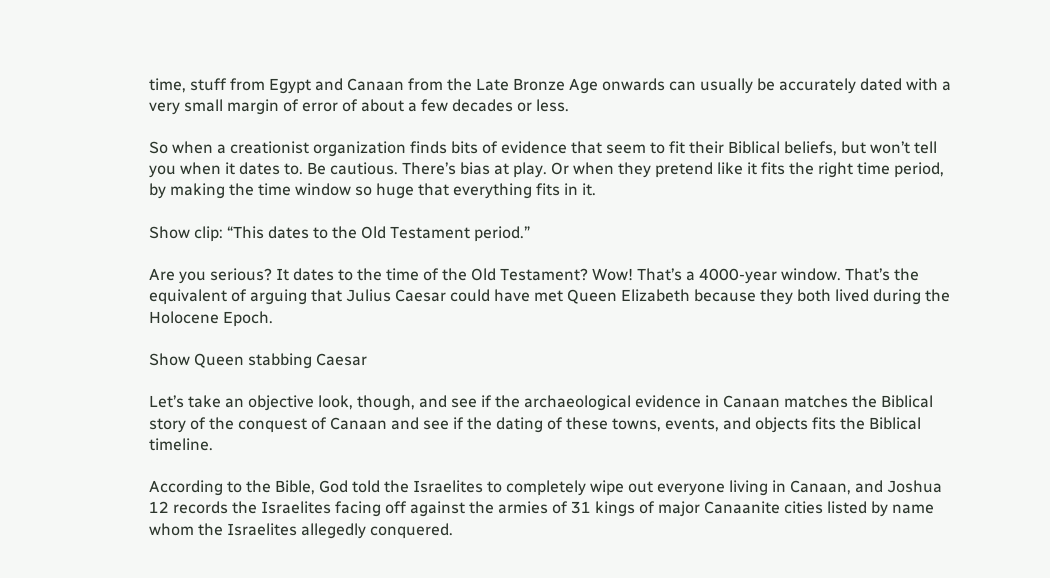time, stuff from Egypt and Canaan from the Late Bronze Age onwards can usually be accurately dated with a very small margin of error of about a few decades or less.

So when a creationist organization finds bits of evidence that seem to fit their Biblical beliefs, but won’t tell you when it dates to. Be cautious. There’s bias at play. Or when they pretend like it fits the right time period, by making the time window so huge that everything fits in it.

Show clip: “This dates to the Old Testament period.”

Are you serious? It dates to the time of the Old Testament? Wow! That’s a 4000-year window. That’s the equivalent of arguing that Julius Caesar could have met Queen Elizabeth because they both lived during the Holocene Epoch.

Show Queen stabbing Caesar

Let’s take an objective look, though, and see if the archaeological evidence in Canaan matches the Biblical story of the conquest of Canaan and see if the dating of these towns, events, and objects fits the Biblical timeline.

According to the Bible, God told the Israelites to completely wipe out everyone living in Canaan, and Joshua 12 records the Israelites facing off against the armies of 31 kings of major Canaanite cities listed by name whom the Israelites allegedly conquered.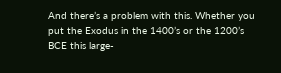And there’s a problem with this. Whether you put the Exodus in the 1400’s or the 1200’s BCE this large-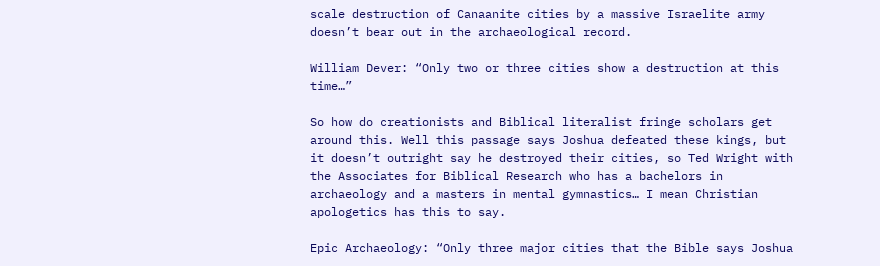scale destruction of Canaanite cities by a massive Israelite army doesn’t bear out in the archaeological record.

William Dever: “Only two or three cities show a destruction at this time…”

So how do creationists and Biblical literalist fringe scholars get around this. Well this passage says Joshua defeated these kings, but it doesn’t outright say he destroyed their cities, so Ted Wright with the Associates for Biblical Research who has a bachelors in archaeology and a masters in mental gymnastics… I mean Christian apologetics has this to say.

Epic Archaeology: “Only three major cities that the Bible says Joshua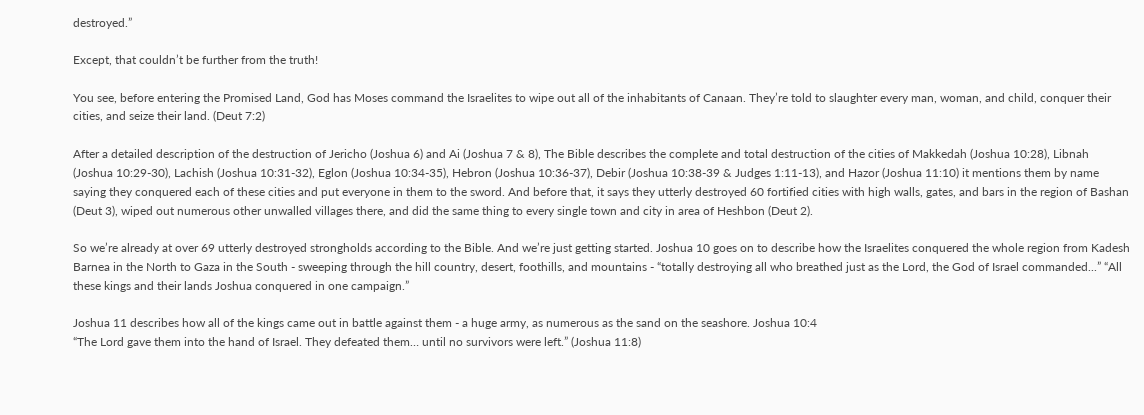destroyed.”

Except, that couldn’t be further from the truth!

You see, before entering the Promised Land, God has Moses command the Israelites to wipe out all of the inhabitants of Canaan. They’re told to slaughter every man, woman, and child, conquer their cities, and seize their land. (Deut 7:2)

After a detailed description of the destruction of Jericho (Joshua 6) and Ai (Joshua 7 & 8), The Bible describes the complete and total destruction of the cities of Makkedah (Joshua 10:28), Libnah (Joshua 10:29-30), Lachish (Joshua 10:31-32), Eglon (Joshua 10:34-35), Hebron (Joshua 10:36-37), Debir (Joshua 10:38-39 & Judges 1:11-13), and Hazor (Joshua 11:10) it mentions them by name saying they conquered each of these cities and put everyone in them to the sword. And before that, it says they utterly destroyed 60 fortified cities with high walls, gates, and bars in the region of Bashan (Deut 3), wiped out numerous other unwalled villages there, and did the same thing to every single town and city in area of Heshbon (Deut 2).

So we’re already at over 69 utterly destroyed strongholds according to the Bible. And we’re just getting started. Joshua 10 goes on to describe how the Israelites conquered the whole region from Kadesh Barnea in the North to Gaza in the South - sweeping through the hill country, desert, foothills, and mountains - “totally destroying all who breathed just as the Lord, the God of Israel commanded...” “All these kings and their lands Joshua conquered in one campaign.”

Joshua 11 describes how all of the kings came out in battle against them - a huge army, as numerous as the sand on the seashore. Joshua 10:4
“The Lord gave them into the hand of Israel. They defeated them… until no survivors were left.” (Joshua 11:8)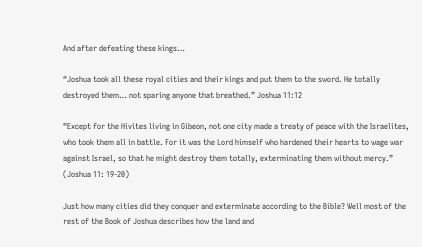And after defeating these kings…

“Joshua took all these royal cities and their kings and put them to the sword. He totally destroyed them… not sparing anyone that breathed.” Joshua 11:12

“Except for the Hivites living in Gibeon, not one city made a treaty of peace with the Israelites, who took them all in battle. For it was the Lord himself who hardened their hearts to wage war against Israel, so that he might destroy them totally, exterminating them without mercy.” (Joshua 11: 19-20)

Just how many cities did they conquer and exterminate according to the Bible? Well most of the rest of the Book of Joshua describes how the land and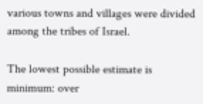various towns and villages were divided among the tribes of Israel.

The lowest possible estimate is minimum: over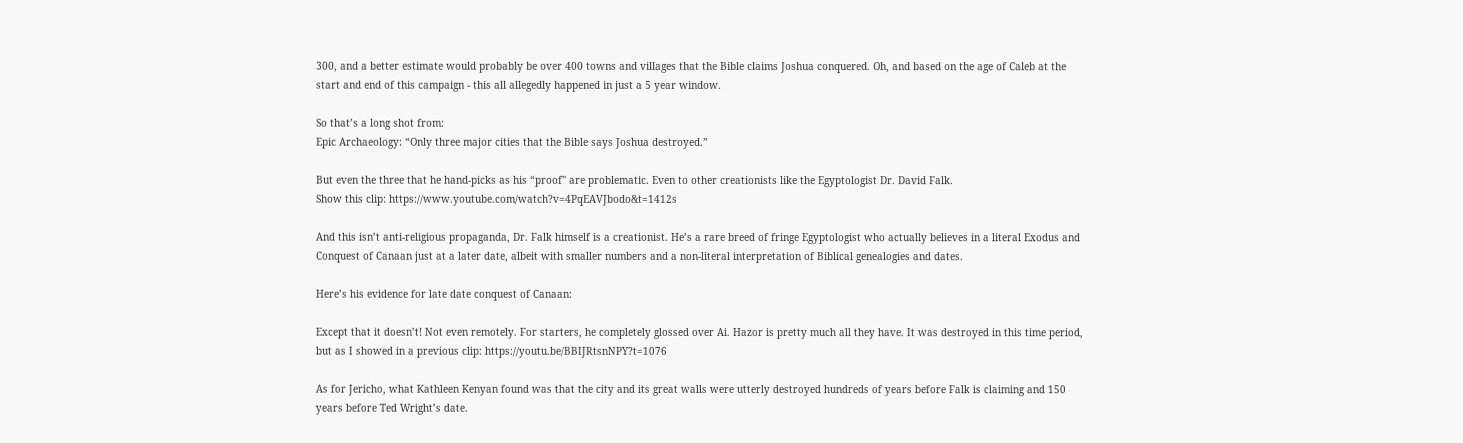300, and a better estimate would probably be over 400 towns and villages that the Bible claims Joshua conquered. Oh, and based on the age of Caleb at the start and end of this campaign - this all allegedly happened in just a 5 year window.

So that’s a long shot from:
Epic Archaeology: “Only three major cities that the Bible says Joshua destroyed.”

But even the three that he hand-picks as his “proof'' are problematic. Even to other creationists like the Egyptologist Dr. David Falk.
Show this clip: https://www.youtube.com/watch?v=4PqEAVJbodo&t=1412s

And this isn’t anti-religious propaganda, Dr. Falk himself is a creationist. He’s a rare breed of fringe Egyptologist who actually believes in a literal Exodus and Conquest of Canaan just at a later date, albeit with smaller numbers and a non-literal interpretation of Biblical genealogies and dates.

Here’s his evidence for late date conquest of Canaan:

Except that it doesn’t! Not even remotely. For starters, he completely glossed over Ai. Hazor is pretty much all they have. It was destroyed in this time period, but as I showed in a previous clip: https://youtu.be/BBIJRtsnNPY?t=1076

As for Jericho, what Kathleen Kenyan found was that the city and its great walls were utterly destroyed hundreds of years before Falk is claiming and 150 years before Ted Wright’s date.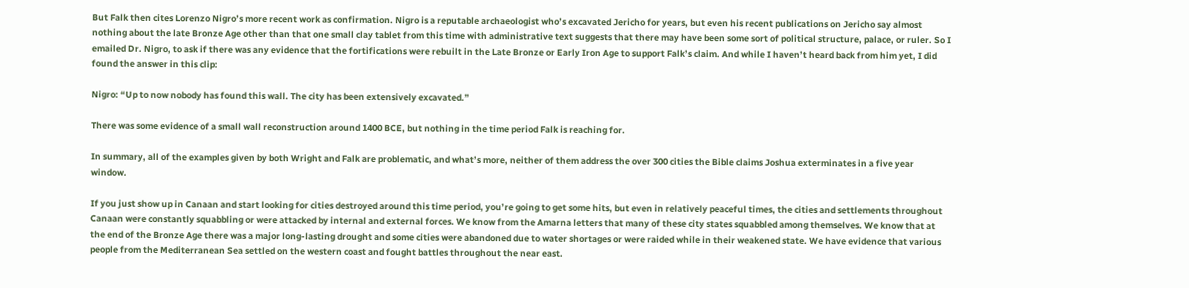But Falk then cites Lorenzo Nigro’s more recent work as confirmation. Nigro is a reputable archaeologist who’s excavated Jericho for years, but even his recent publications on Jericho say almost nothing about the late Bronze Age other than that one small clay tablet from this time with administrative text suggests that there may have been some sort of political structure, palace, or ruler. So I emailed Dr. Nigro, to ask if there was any evidence that the fortifications were rebuilt in the Late Bronze or Early Iron Age to support Falk’s claim. And while I haven’t heard back from him yet, I did found the answer in this clip:

Nigro: “Up to now nobody has found this wall. The city has been extensively excavated.”

There was some evidence of a small wall reconstruction around 1400 BCE, but nothing in the time period Falk is reaching for.

In summary, all of the examples given by both Wright and Falk are problematic, and what’s more, neither of them address the over 300 cities the Bible claims Joshua exterminates in a five year window.

If you just show up in Canaan and start looking for cities destroyed around this time period, you’re going to get some hits, but even in relatively peaceful times, the cities and settlements throughout Canaan were constantly squabbling or were attacked by internal and external forces. We know from the Amarna letters that many of these city states squabbled among themselves. We know that at the end of the Bronze Age there was a major long-lasting drought and some cities were abandoned due to water shortages or were raided while in their weakened state. We have evidence that various people from the Mediterranean Sea settled on the western coast and fought battles throughout the near east.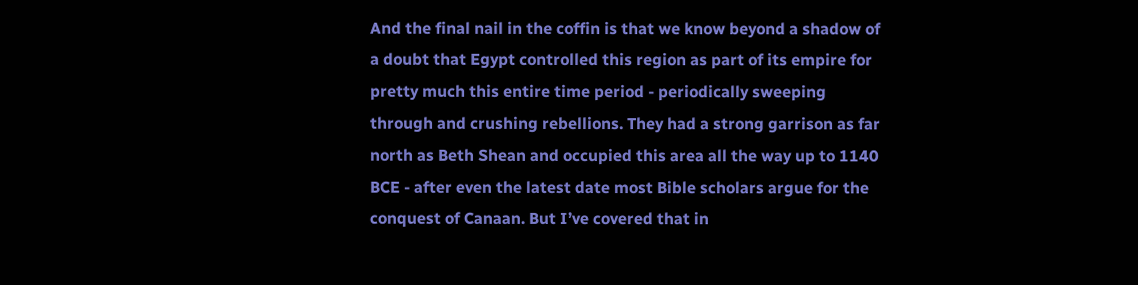And the final nail in the coffin is that we know beyond a shadow of a doubt that Egypt controlled this region as part of its empire for pretty much this entire time period - periodically sweeping through and crushing rebellions. They had a strong garrison as far north as Beth Shean and occupied this area all the way up to 1140 BCE - after even the latest date most Bible scholars argue for the conquest of Canaan. But I’ve covered that in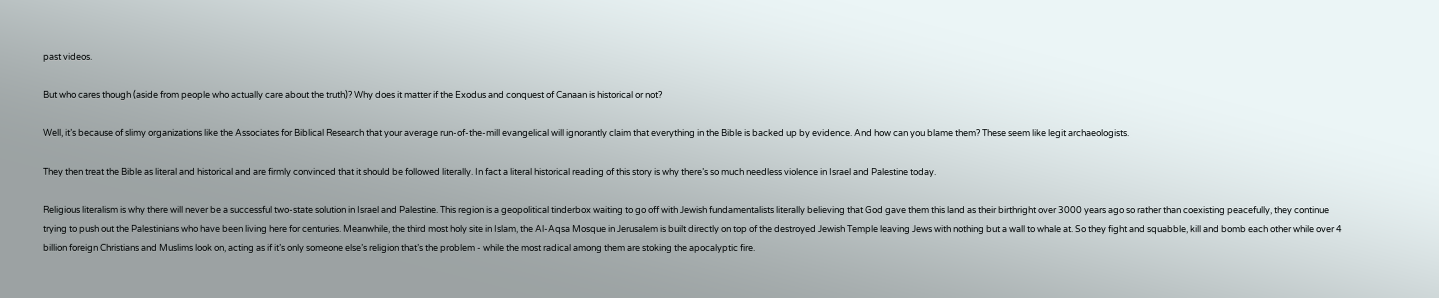past videos.

But who cares though (aside from people who actually care about the truth)? Why does it matter if the Exodus and conquest of Canaan is historical or not?

Well, it’s because of slimy organizations like the Associates for Biblical Research that your average run-of-the-mill evangelical will ignorantly claim that everything in the Bible is backed up by evidence. And how can you blame them? These seem like legit archaeologists.

They then treat the Bible as literal and historical and are firmly convinced that it should be followed literally. In fact a literal historical reading of this story is why there’s so much needless violence in Israel and Palestine today.

Religious literalism is why there will never be a successful two-state solution in Israel and Palestine. This region is a geopolitical tinderbox waiting to go off with Jewish fundamentalists literally believing that God gave them this land as their birthright over 3000 years ago so rather than coexisting peacefully, they continue trying to push out the Palestinians who have been living here for centuries. Meanwhile, the third most holy site in Islam, the Al-Aqsa Mosque in Jerusalem is built directly on top of the destroyed Jewish Temple leaving Jews with nothing but a wall to whale at. So they fight and squabble, kill and bomb each other while over 4 billion foreign Christians and Muslims look on, acting as if it’s only someone else’s religion that’s the problem - while the most radical among them are stoking the apocalyptic fire.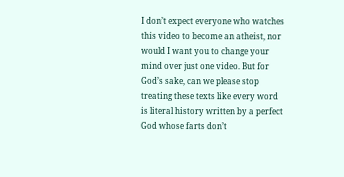I don’t expect everyone who watches this video to become an atheist, nor would I want you to change your mind over just one video. But for God’s sake, can we please stop treating these texts like every word is literal history written by a perfect God whose farts don’t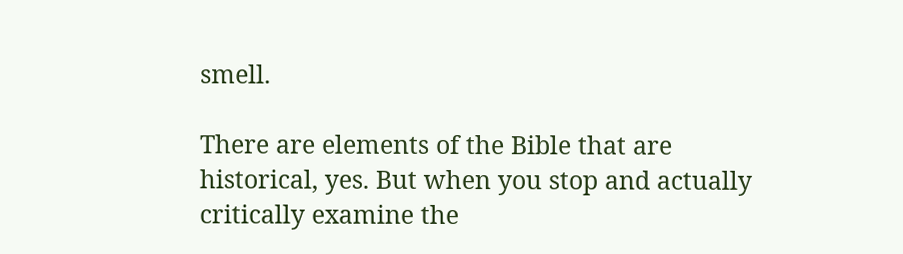smell.

There are elements of the Bible that are historical, yes. But when you stop and actually critically examine the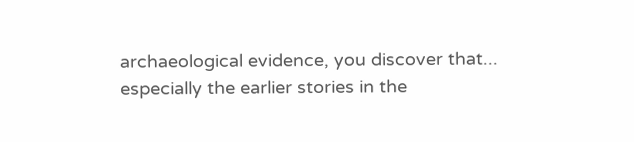archaeological evidence, you discover that... especially the earlier stories in the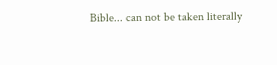Bible... can not be taken literally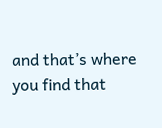and that’s where you find that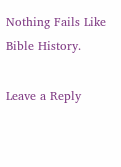Nothing Fails Like Bible History.

Leave a Reply